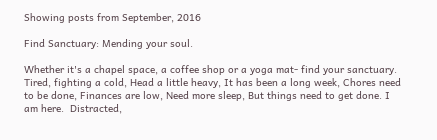Showing posts from September, 2016

Find Sanctuary: Mending your soul.

Whether it's a chapel space, a coffee shop or a yoga mat- find your sanctuary. Tired, fighting a cold, Head a little heavy, It has been a long week, Chores need to be done, Finances are low, Need more sleep, But things need to get done. I am here.  Distracted,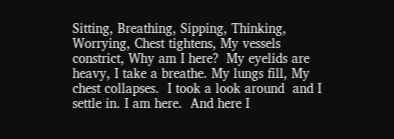Sitting, Breathing, Sipping, Thinking, Worrying, Chest tightens, My vessels constrict, Why am I here?  My eyelids are heavy, I take a breathe. My lungs fill, My chest collapses.  I took a look around  and I settle in. I am here.  And here I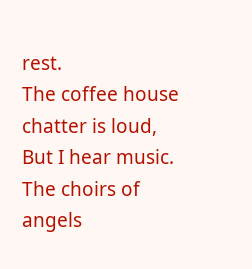rest.
The coffee house chatter is loud, But I hear music. The choirs of angels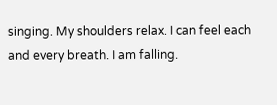singing. My shoulders relax. I can feel each and every breath. I am falling.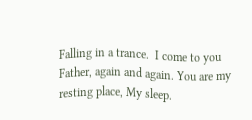Falling in a trance.  I come to you Father, again and again. You are my resting place, My sleep.